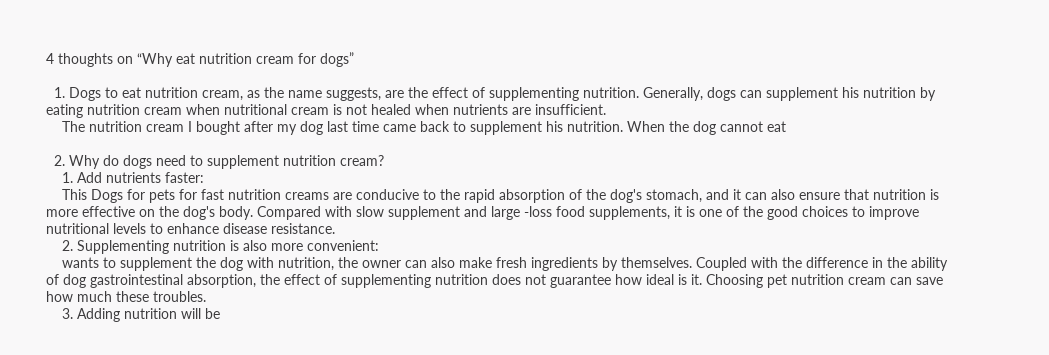4 thoughts on “Why eat nutrition cream for dogs”

  1. Dogs to eat nutrition cream, as the name suggests, are the effect of supplementing nutrition. Generally, dogs can supplement his nutrition by eating nutrition cream when nutritional cream is not healed when nutrients are insufficient.
    The nutrition cream I bought after my dog last time came back to supplement his nutrition. When the dog cannot eat

  2. Why do dogs need to supplement nutrition cream?
    1. Add nutrients faster:
    This Dogs for pets for fast nutrition creams are conducive to the rapid absorption of the dog's stomach, and it can also ensure that nutrition is more effective on the dog's body. Compared with slow supplement and large -loss food supplements, it is one of the good choices to improve nutritional levels to enhance disease resistance.
    2. Supplementing nutrition is also more convenient:
    wants to supplement the dog with nutrition, the owner can also make fresh ingredients by themselves. Coupled with the difference in the ability of dog gastrointestinal absorption, the effect of supplementing nutrition does not guarantee how ideal is it. Choosing pet nutrition cream can save how much these troubles.
    3. Adding nutrition will be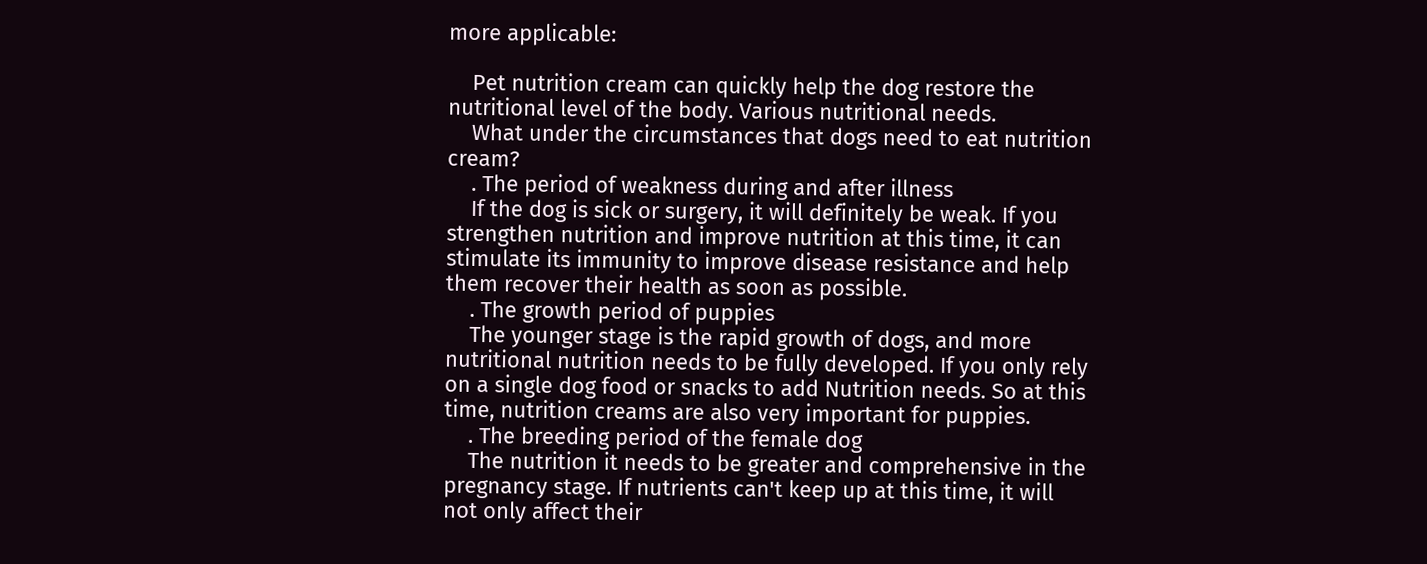more applicable:

    Pet nutrition cream can quickly help the dog restore the nutritional level of the body. Various nutritional needs.
    What under the circumstances that dogs need to eat nutrition cream?
    . The period of weakness during and after illness
    If the dog is sick or surgery, it will definitely be weak. If you strengthen nutrition and improve nutrition at this time, it can stimulate its immunity to improve disease resistance and help them recover their health as soon as possible.
    . The growth period of puppies
    The younger stage is the rapid growth of dogs, and more nutritional nutrition needs to be fully developed. If you only rely on a single dog food or snacks to add Nutrition needs. So at this time, nutrition creams are also very important for puppies.
    . The breeding period of the female dog
    The nutrition it needs to be greater and comprehensive in the pregnancy stage. If nutrients can't keep up at this time, it will not only affect their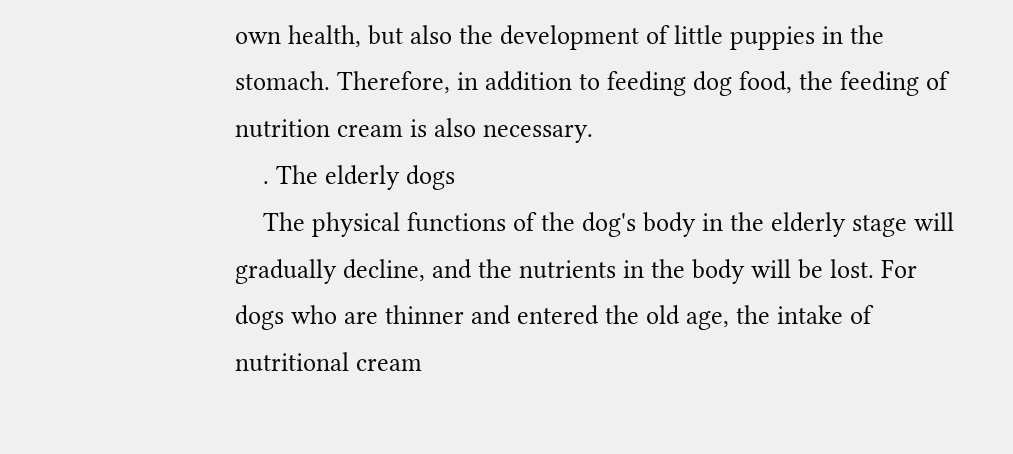own health, but also the development of little puppies in the stomach. Therefore, in addition to feeding dog food, the feeding of nutrition cream is also necessary.
    . The elderly dogs
    The physical functions of the dog's body in the elderly stage will gradually decline, and the nutrients in the body will be lost. For dogs who are thinner and entered the old age, the intake of nutritional cream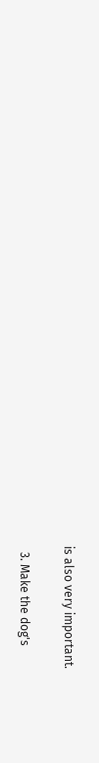is also very important.

  3. Make the dog's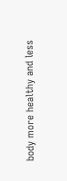body more healthy and less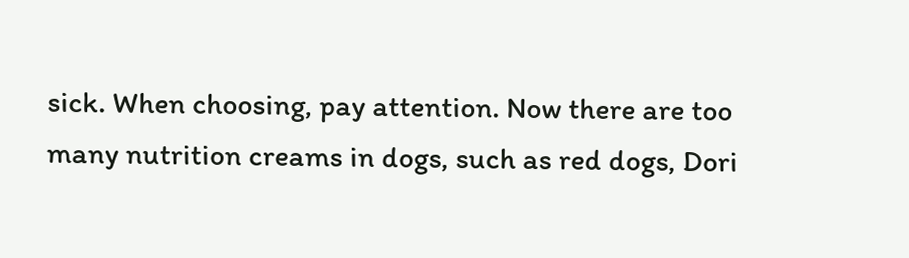sick. When choosing, pay attention. Now there are too many nutrition creams in dogs, such as red dogs, Dori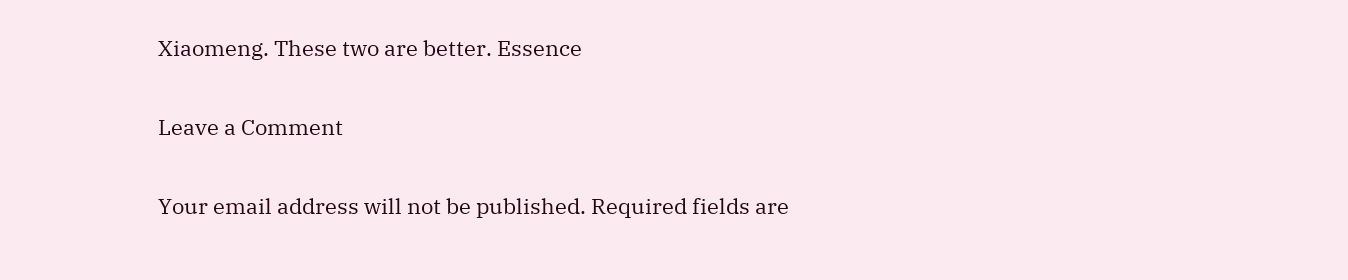Xiaomeng. These two are better. Essence

Leave a Comment

Your email address will not be published. Required fields are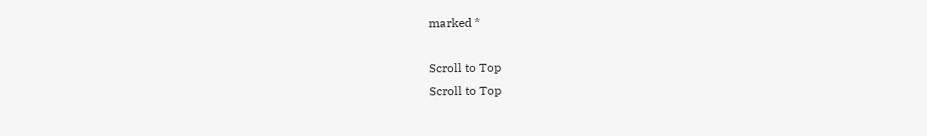marked *

Scroll to Top
Scroll to Top